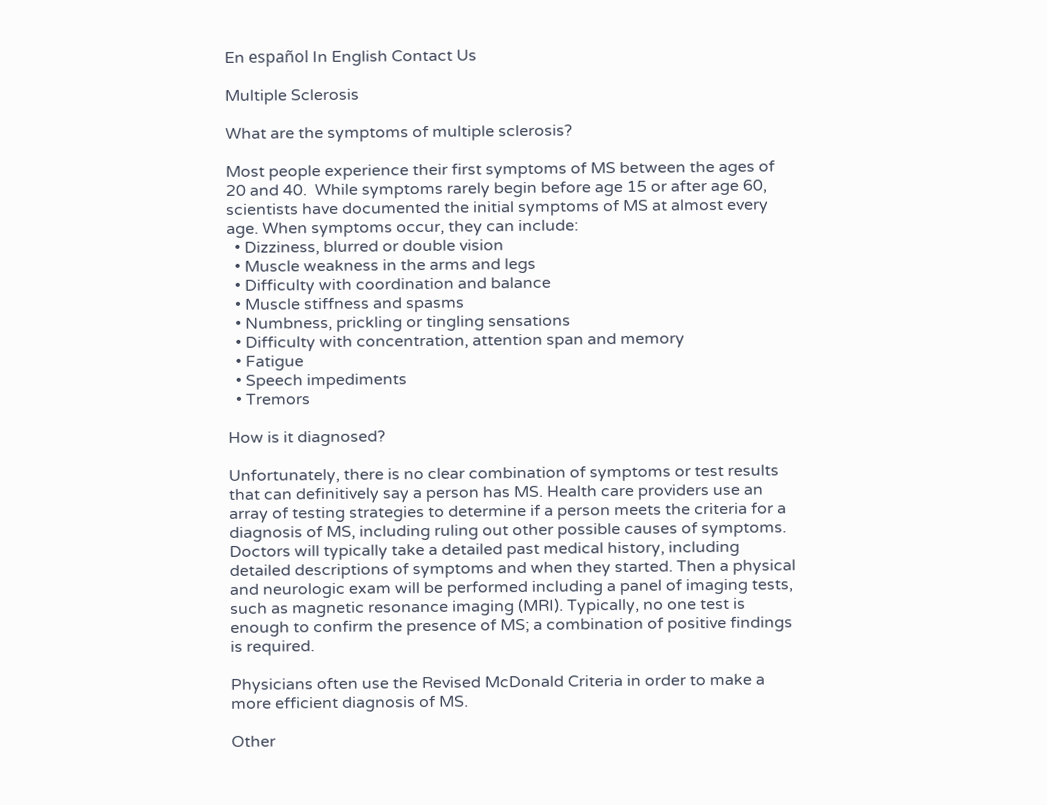En español In English Contact Us

Multiple Sclerosis

What are the symptoms of multiple sclerosis?

Most people experience their first symptoms of MS between the ages of 20 and 40.  While symptoms rarely begin before age 15 or after age 60, scientists have documented the initial symptoms of MS at almost every age. When symptoms occur, they can include:
  • Dizziness, blurred or double vision
  • Muscle weakness in the arms and legs
  • Difficulty with coordination and balance
  • Muscle stiffness and spasms
  • Numbness, prickling or tingling sensations
  • Difficulty with concentration, attention span and memory
  • Fatigue
  • Speech impediments
  • Tremors

How is it diagnosed?

Unfortunately, there is no clear combination of symptoms or test results that can definitively say a person has MS. Health care providers use an array of testing strategies to determine if a person meets the criteria for a diagnosis of MS, including ruling out other possible causes of symptoms. Doctors will typically take a detailed past medical history, including detailed descriptions of symptoms and when they started. Then a physical and neurologic exam will be performed including a panel of imaging tests, such as magnetic resonance imaging (MRI). Typically, no one test is enough to confirm the presence of MS; a combination of positive findings is required.

Physicians often use the Revised McDonald Criteria in order to make a more efficient diagnosis of MS.

Other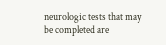neurologic tests that may be completed are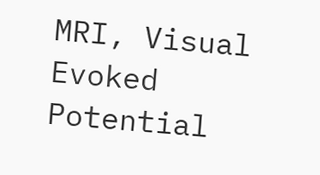MRI, Visual Evoked Potential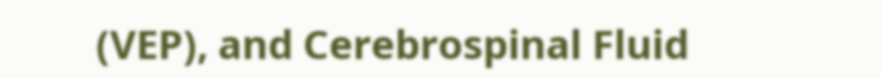(VEP), and Cerebrospinal Fluid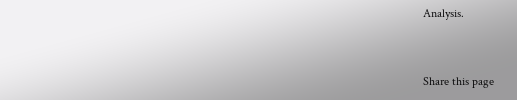Analysis.


Share this page